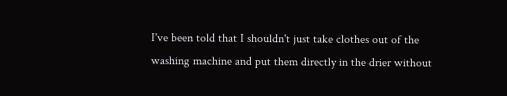I've been told that I shouldn't just take clothes out of the washing machine and put them directly in the drier without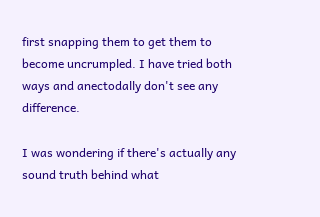first snapping them to get them to become uncrumpled. I have tried both ways and anectodally don't see any difference.

I was wondering if there's actually any sound truth behind what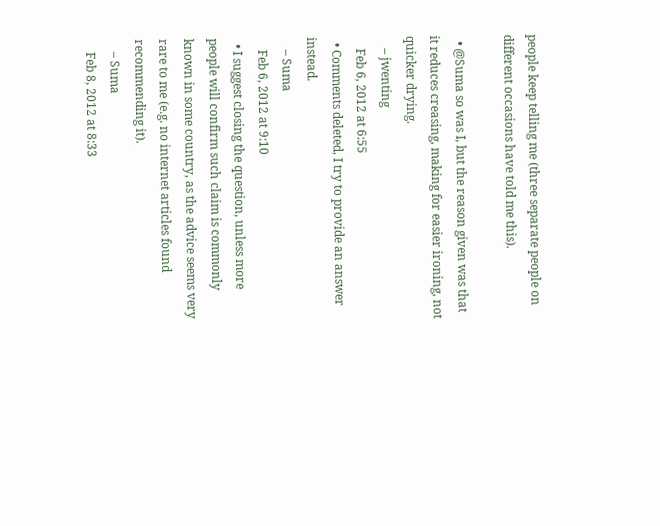people keep telling me (three separate people on different occasions have told me this).

  • @Suma so was I, but the reason given was that it reduces creasing, making for easier ironing, not quicker drying.
    – jwenting
    Feb 6, 2012 at 6:55
  • Comments deleted, I try to provide an answer instead.
    – Suma
    Feb 6, 2012 at 9:10
  • I suggest closing the question, unless more people will confirm such claim is commonly known in some country, as the advice seems very rare to me (e.g. no internet articles found recommending it).
    – Suma
    Feb 8, 2012 at 8:33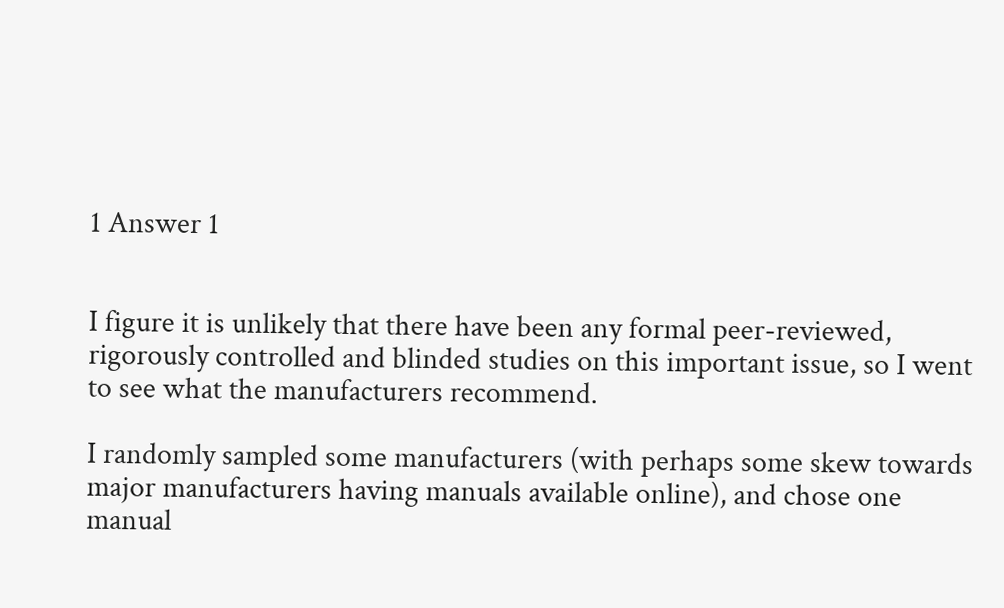1 Answer 1


I figure it is unlikely that there have been any formal peer-reviewed, rigorously controlled and blinded studies on this important issue, so I went to see what the manufacturers recommend.

I randomly sampled some manufacturers (with perhaps some skew towards major manufacturers having manuals available online), and chose one manual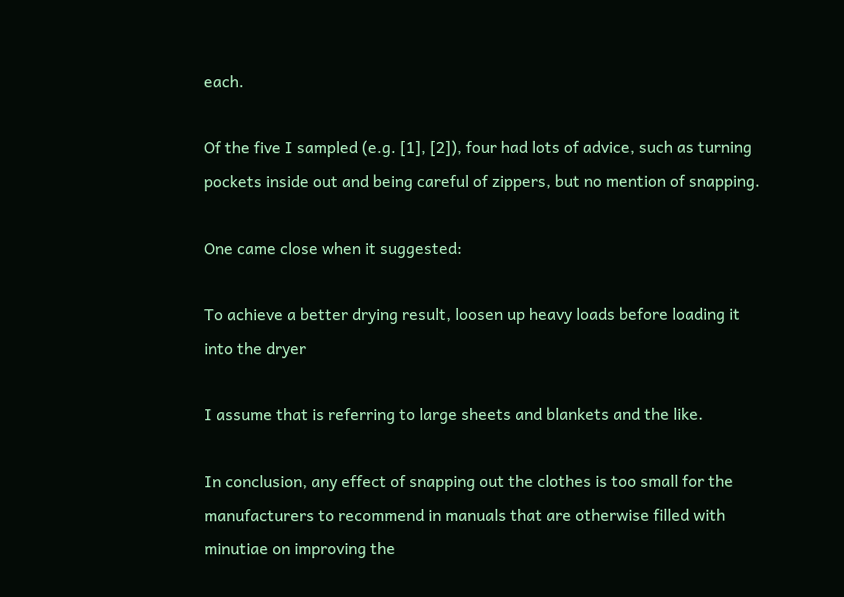each.

Of the five I sampled (e.g. [1], [2]), four had lots of advice, such as turning pockets inside out and being careful of zippers, but no mention of snapping.

One came close when it suggested:

To achieve a better drying result, loosen up heavy loads before loading it into the dryer

I assume that is referring to large sheets and blankets and the like.

In conclusion, any effect of snapping out the clothes is too small for the manufacturers to recommend in manuals that are otherwise filled with minutiae on improving the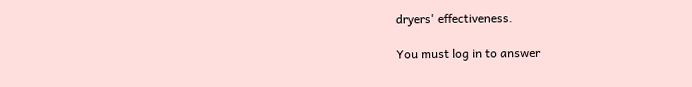dryers' effectiveness.

You must log in to answer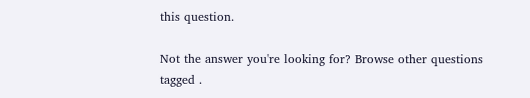this question.

Not the answer you're looking for? Browse other questions tagged .